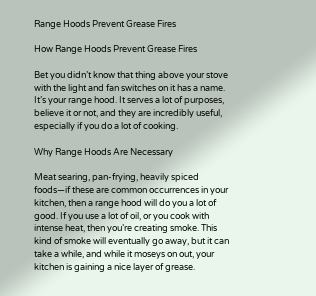Range Hoods Prevent Grease Fires

How Range Hoods Prevent Grease Fires

Bet you didn’t know that thing above your stove with the light and fan switches on it has a name. It’s your range hood. It serves a lot of purposes, believe it or not, and they are incredibly useful, especially if you do a lot of cooking.

Why Range Hoods Are Necessary

Meat searing, pan-frying, heavily spiced foods—if these are common occurrences in your kitchen, then a range hood will do you a lot of good. If you use a lot of oil, or you cook with intense heat, then you’re creating smoke. This kind of smoke will eventually go away, but it can take a while, and while it moseys on out, your kitchen is gaining a nice layer of grease.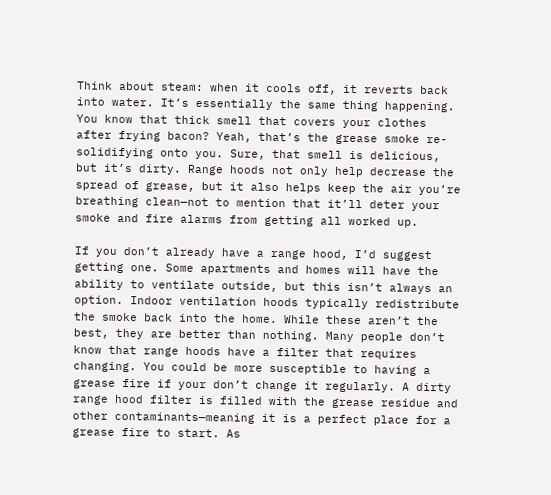Think about steam: when it cools off, it reverts back into water. It’s essentially the same thing happening. You know that thick smell that covers your clothes after frying bacon? Yeah, that’s the grease smoke re-solidifying onto you. Sure, that smell is delicious, but it’s dirty. Range hoods not only help decrease the spread of grease, but it also helps keep the air you’re breathing clean—not to mention that it’ll deter your smoke and fire alarms from getting all worked up.

If you don’t already have a range hood, I’d suggest getting one. Some apartments and homes will have the ability to ventilate outside, but this isn’t always an option. Indoor ventilation hoods typically redistribute the smoke back into the home. While these aren’t the best, they are better than nothing. Many people don’t know that range hoods have a filter that requires changing. You could be more susceptible to having a grease fire if your don’t change it regularly. A dirty range hood filter is filled with the grease residue and other contaminants—meaning it is a perfect place for a grease fire to start. As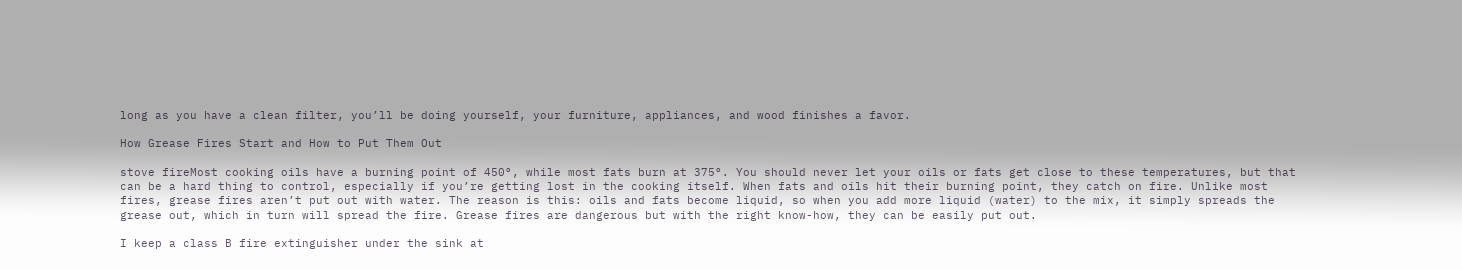long as you have a clean filter, you’ll be doing yourself, your furniture, appliances, and wood finishes a favor.

How Grease Fires Start and How to Put Them Out

stove fireMost cooking oils have a burning point of 450°, while most fats burn at 375°. You should never let your oils or fats get close to these temperatures, but that can be a hard thing to control, especially if you’re getting lost in the cooking itself. When fats and oils hit their burning point, they catch on fire. Unlike most fires, grease fires aren’t put out with water. The reason is this: oils and fats become liquid, so when you add more liquid (water) to the mix, it simply spreads the grease out, which in turn will spread the fire. Grease fires are dangerous but with the right know-how, they can be easily put out.

I keep a class B fire extinguisher under the sink at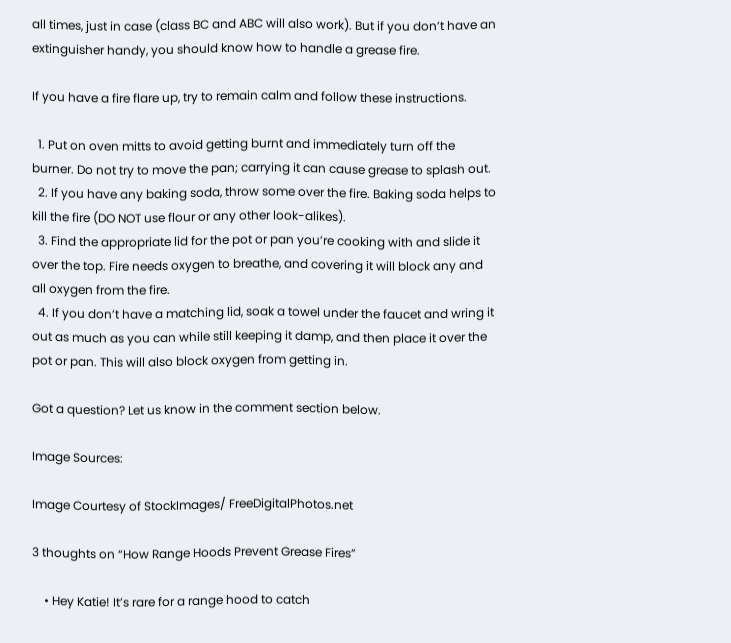all times, just in case (class BC and ABC will also work). But if you don’t have an extinguisher handy, you should know how to handle a grease fire.

If you have a fire flare up, try to remain calm and follow these instructions.

  1. Put on oven mitts to avoid getting burnt and immediately turn off the burner. Do not try to move the pan; carrying it can cause grease to splash out.
  2. If you have any baking soda, throw some over the fire. Baking soda helps to kill the fire (DO NOT use flour or any other look-alikes).
  3. Find the appropriate lid for the pot or pan you’re cooking with and slide it over the top. Fire needs oxygen to breathe, and covering it will block any and all oxygen from the fire.
  4. If you don’t have a matching lid, soak a towel under the faucet and wring it out as much as you can while still keeping it damp, and then place it over the pot or pan. This will also block oxygen from getting in.

Got a question? Let us know in the comment section below.

Image Sources:

Image Courtesy of StockImages/ FreeDigitalPhotos.net

3 thoughts on “How Range Hoods Prevent Grease Fires”

    • Hey Katie! It’s rare for a range hood to catch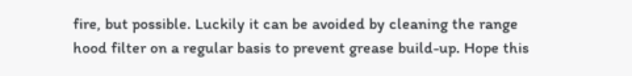fire, but possible. Luckily it can be avoided by cleaning the range hood filter on a regular basis to prevent grease build-up. Hope this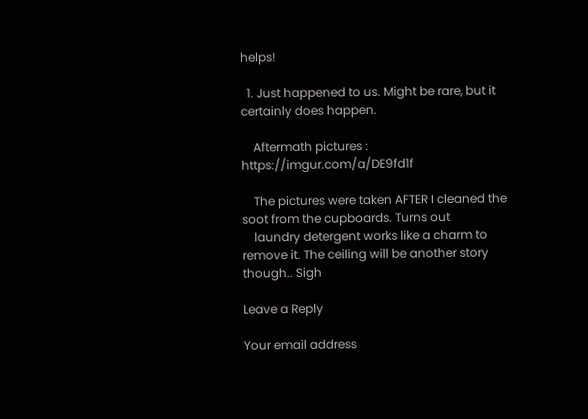helps!

  1. Just happened to us. Might be rare, but it certainly does happen.

    Aftermath pictures : https://imgur.com/a/DE9fd1f

    The pictures were taken AFTER I cleaned the soot from the cupboards. Turns out
    laundry detergent works like a charm to remove it. The ceiling will be another story though.. Sigh

Leave a Reply

Your email address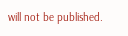will not be published.